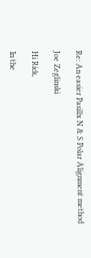Re: An easier Pasillx N & S Polar Alignment method

Joe Zeglinski

Hi Rick,

In the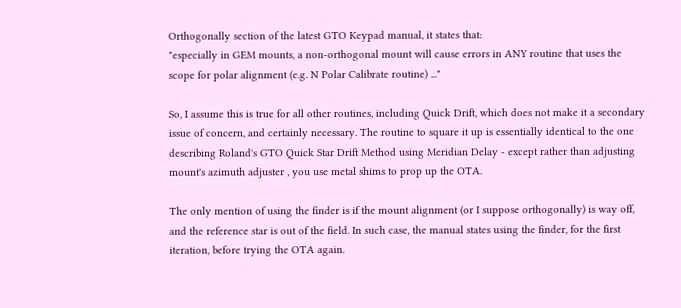Orthogonally section of the latest GTO Keypad manual, it states that:
"especially in GEM mounts, a non-orthogonal mount will cause errors in ANY routine that uses the scope for polar alignment (e.g. N Polar Calibrate routine) ..."

So, I assume this is true for all other routines, including Quick Drift, which does not make it a secondary issue of concern, and certainly necessary. The routine to square it up is essentially identical to the one describing Roland's GTO Quick Star Drift Method using Meridian Delay - except rather than adjusting mount's azimuth adjuster , you use metal shims to prop up the OTA.

The only mention of using the finder is if the mount alignment (or I suppose orthogonally) is way off, and the reference star is out of the field. In such case, the manual states using the finder, for the first iteration, before trying the OTA again.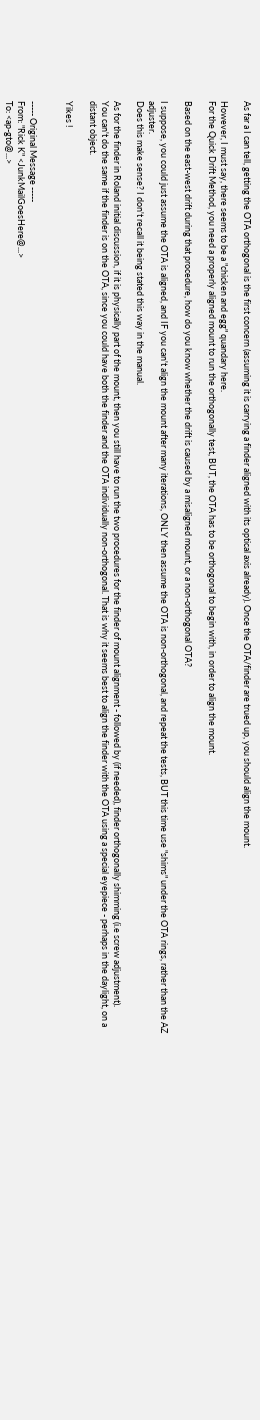As far a I can tell, getting the OTA orthogonal is the first concern (assuming it is carrying a finder aligned with its optical axis already). Once the OTA/finder are trued up, you should align the mount.

However, I must say, there seems to be a "chicken and egg" quandary here.
For the Quick Drift Method, you need a properly aligned mount to run the orthogonally test, BUT, the OTA has to be orthogonal to begin with, in order to align the mount.

Based on the east-west drift during that procedure, how do you know whether the drift is caused by a misaligned mount, or a non-orthogonal OTA?

I suppose, you could just assume the OTA is aligned, and IF you can't align the mount after many iterations, ONLY then assume the OTA is non-orthogonal, and repeat the tests, BUT this time use "shims" under the OTA rings, rather than the AZ adjuster.
Does this make sense? I don't recall it being stated this way in the manual.

As for the finder in Roland initial discussion, if it is physically part of the mount, then you still have to run the two procedures for the finder of mount alignment - followed by (if needed), finder orthogonally shimming (i.e screw adjustment).
You can't do the same if the finder is on the OTA, since you could have both the finder and the OTA individually non-orthogonal. That is why it seems best to align the finder with the OTA using a special eyepiece - perhaps in the daylight, on a distant object.

Yikes !


----- Original Message -----
From: "Rick K" <JunkMailGoesHere@...>
To: <ap-gto@...>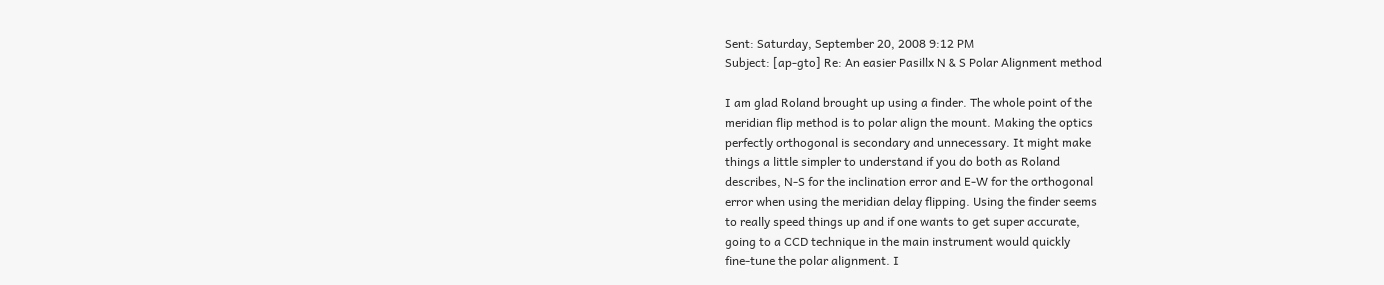Sent: Saturday, September 20, 2008 9:12 PM
Subject: [ap-gto] Re: An easier Pasillx N & S Polar Alignment method

I am glad Roland brought up using a finder. The whole point of the
meridian flip method is to polar align the mount. Making the optics
perfectly orthogonal is secondary and unnecessary. It might make
things a little simpler to understand if you do both as Roland
describes, N-S for the inclination error and E-W for the orthogonal
error when using the meridian delay flipping. Using the finder seems
to really speed things up and if one wants to get super accurate,
going to a CCD technique in the main instrument would quickly
fine-tune the polar alignment. I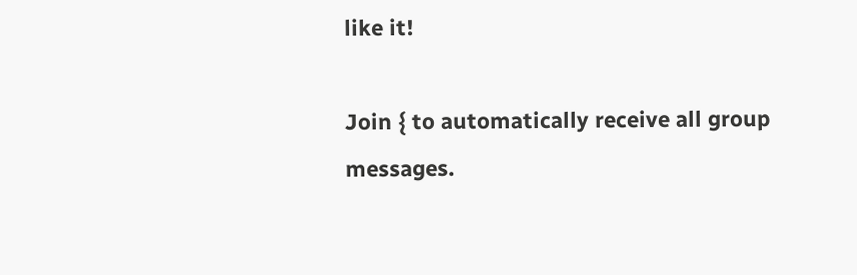like it!

Join { to automatically receive all group messages.